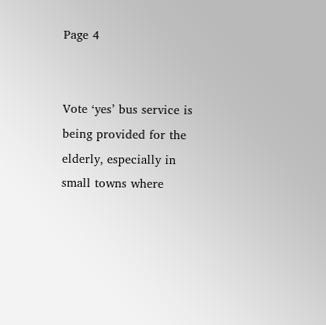Page 4


Vote ‘yes’ bus service is being provided for the elderly, especially in small towns where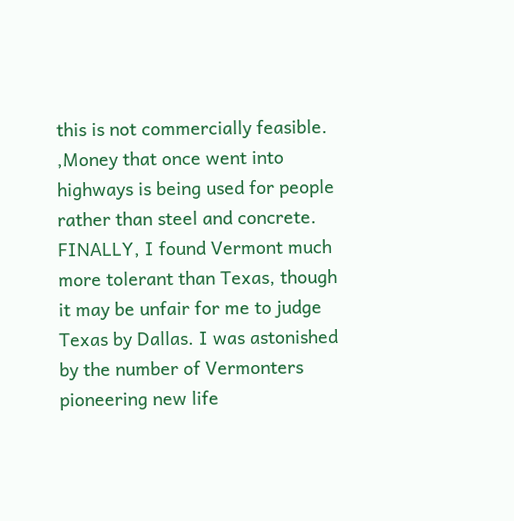this is not commercially feasible. ,Money that once went into highways is being used for people rather than steel and concrete. FINALLY, I found Vermont much more tolerant than Texas, though it may be unfair for me to judge Texas by Dallas. I was astonished by the number of Vermonters pioneering new life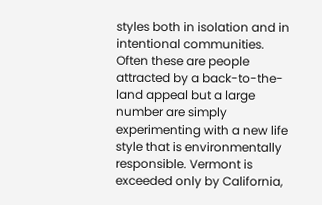styles both in isolation and in intentional communities. Often these are people attracted by a back-to-the-land appeal but a large number are simply experimenting with a new life style that is environmentally responsible. Vermont is exceeded only by California,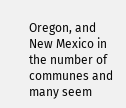Oregon, and New Mexico in the number of communes and many seem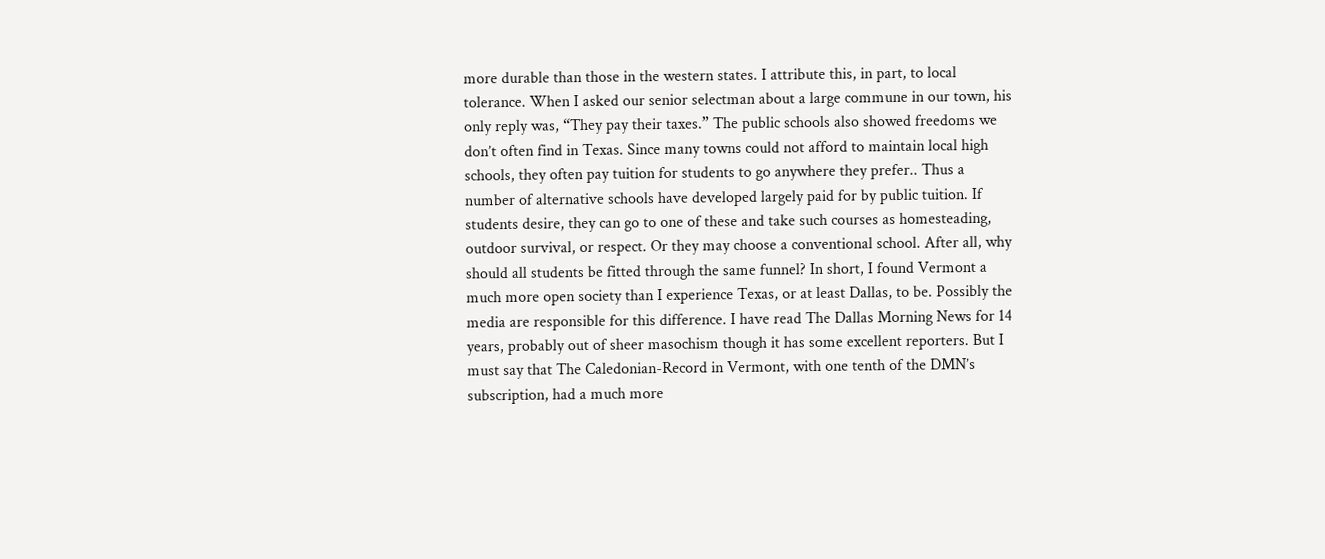more durable than those in the western states. I attribute this, in part, to local tolerance. When I asked our senior selectman about a large commune in our town, his only reply was, “They pay their taxes.” The public schools also showed freedoms we don’t often find in Texas. Since many towns could not afford to maintain local high schools, they often pay tuition for students to go anywhere they prefer.. Thus a number of alternative schools have developed largely paid for by public tuition. If students desire, they can go to one of these and take such courses as homesteading, outdoor survival, or respect. Or they may choose a conventional school. After all, why should all students be fitted through the same funnel? In short, I found Vermont a much more open society than I experience Texas, or at least Dallas, to be. Possibly the media are responsible for this difference. I have read The Dallas Morning News for 14 years, probably out of sheer masochism though it has some excellent reporters. But I must say that The Caledonian-Record in Vermont, with one tenth of the DMN’s subscription, had a much more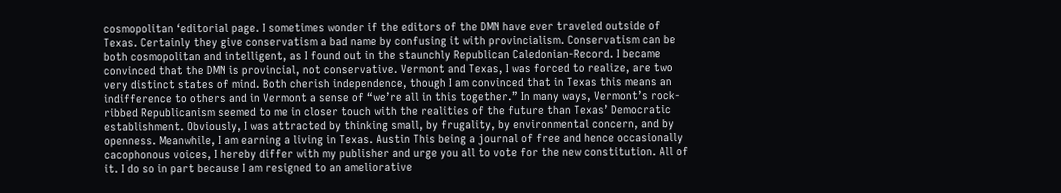cosmopolitan ‘editorial page. I sometimes wonder if the editors of the DMN have ever traveled outside of Texas. Certainly they give conservatism a bad name by confusing it with provincialism. Conservatism can be both cosmopolitan and intelligent, as I found out in the staunchly Republican Caledonian-Record. I became convinced that the DMN is provincial, not conservative. Vermont and Texas, I was forced to realize, are two very distinct states of mind. Both cherish independence, though I am convinced that in Texas this means an indifference to others and in Vermont a sense of “we’re all in this together.” In many ways, Vermont’s rock-ribbed Republicanism seemed to me in closer touch with the realities of the future than Texas’ Democratic establishment. Obviously, I was attracted by thinking small, by frugality, by environmental concern, and by openness. Meanwhile, I am earning a living in Texas. Austin This being a journal of free and hence occasionally cacophonous voices, I hereby differ with my publisher and urge you all to vote for the new constitution. All of it. I do so in part because I am resigned to an ameliorative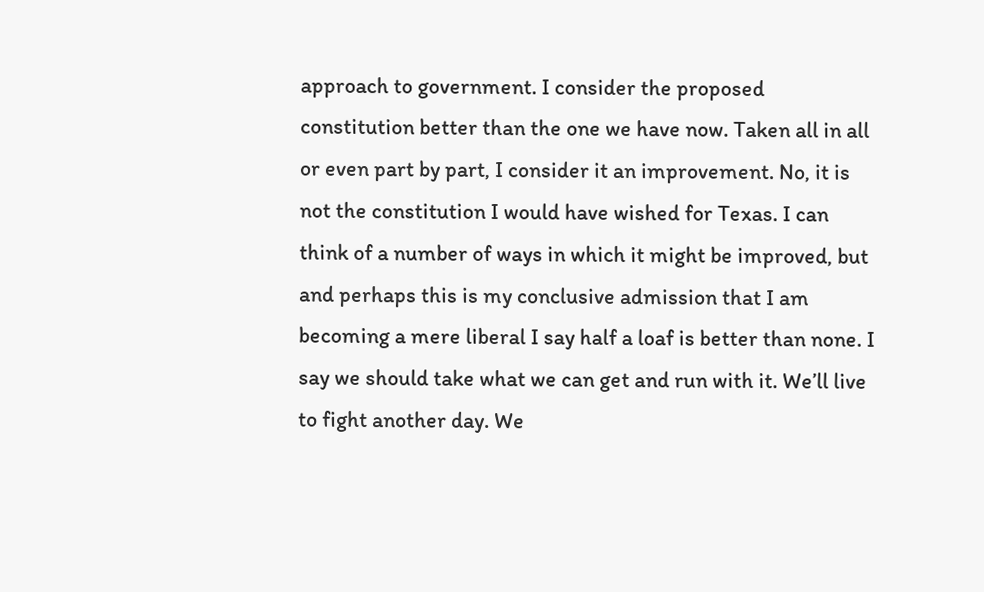approach to government. I consider the proposed constitution better than the one we have now. Taken all in all or even part by part, I consider it an improvement. No, it is not the constitution I would have wished for Texas. I can think of a number of ways in which it might be improved, but and perhaps this is my conclusive admission that I am becoming a mere liberal I say half a loaf is better than none. I say we should take what we can get and run with it. We’ll live to fight another day. We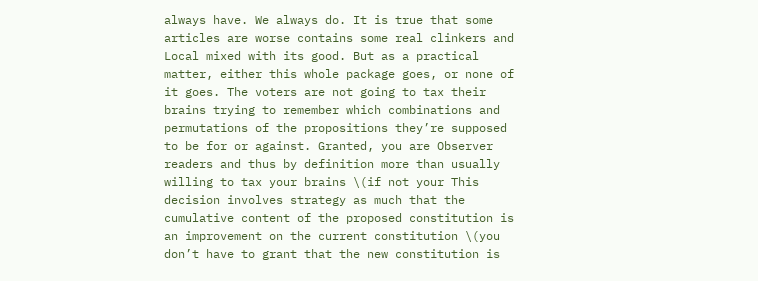always have. We always do. It is true that some articles are worse contains some real clinkers and Local mixed with its good. But as a practical matter, either this whole package goes, or none of it goes. The voters are not going to tax their brains trying to remember which combinations and permutations of the propositions they’re supposed to be for or against. Granted, you are Observer readers and thus by definition more than usually willing to tax your brains \(if not your This decision involves strategy as much that the cumulative content of the proposed constitution is an improvement on the current constitution \(you don’t have to grant that the new constitution is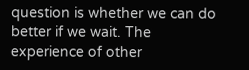question is whether we can do better if we wait. The experience of other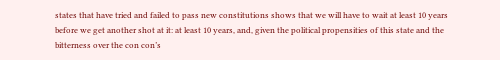states that have tried and failed to pass new constitutions shows that we will have to wait at least 10 years before we get another shot at it: at least 10 years, and, given the political propensities of this state and the bitterness over the con con’s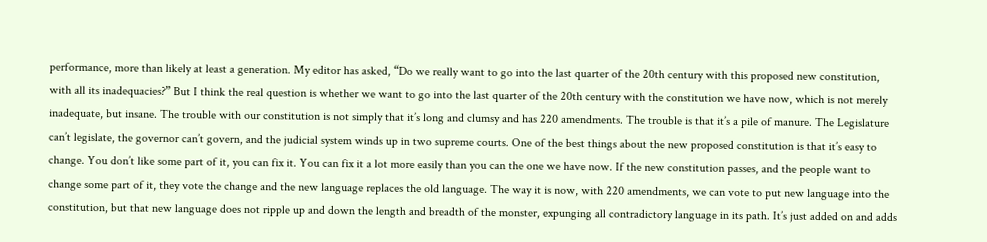performance, more than likely at least a generation. My editor has asked, “Do we really want to go into the last quarter of the 20th century with this proposed new constitution, with all its inadequacies?” But I think the real question is whether we want to go into the last quarter of the 20th century with the constitution we have now, which is not merely inadequate, but insane. The trouble with our constitution is not simply that it’s long and clumsy and has 220 amendments. The trouble is that it’s a pile of manure. The Legislature can’t legislate, the governor can’t govern, and the judicial system winds up in two supreme courts. One of the best things about the new proposed constitution is that it’s easy to change. You don’t like some part of it, you can fix it. You can fix it a lot more easily than you can the one we have now. If the new constitution passes, and the people want to change some part of it, they vote the change and the new language replaces the old language. The way it is now, with 220 amendments, we can vote to put new language into the constitution, but that new language does not ripple up and down the length and breadth of the monster, expunging all contradictory language in its path. It’s just added on and adds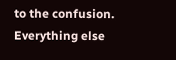to the confusion. Everything else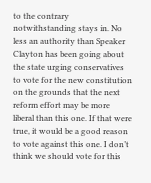to the contrary notwithstanding stays in. No less an authority than Speaker Clayton has been going about the state urging conservatives to vote for the new constitution on the grounds that the next reform effort may be more liberal than this one. If that were true, it would be a good reason to vote against this one. I don’t think we should vote for this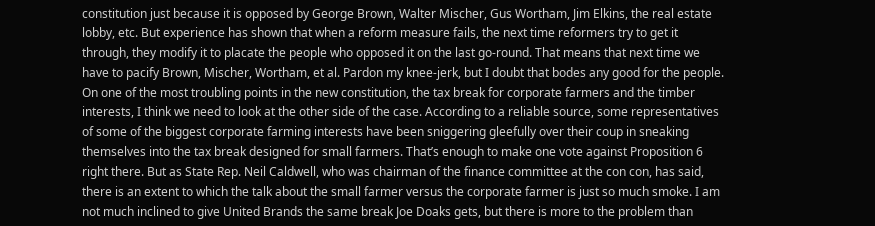constitution just because it is opposed by George Brown, Walter Mischer, Gus Wortham, Jim Elkins, the real estate lobby, etc. But experience has shown that when a reform measure fails, the next time reformers try to get it through, they modify it to placate the people who opposed it on the last go-round. That means that next time we have to pacify Brown, Mischer, Wortham, et al. Pardon my knee-jerk, but I doubt that bodes any good for the people. On one of the most troubling points in the new constitution, the tax break for corporate farmers and the timber interests, I think we need to look at the other side of the case. According to a reliable source, some representatives of some of the biggest corporate farming interests have been sniggering gleefully over their coup in sneaking themselves into the tax break designed for small farmers. That’s enough to make one vote against Proposition 6 right there. But as State Rep. Neil Caldwell, who was chairman of the finance committee at the con con, has said, there is an extent to which the talk about the small farmer versus the corporate farmer is just so much smoke. I am not much inclined to give United Brands the same break Joe Doaks gets, but there is more to the problem than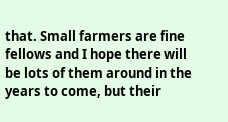that. Small farmers are fine fellows and I hope there will be lots of them around in the years to come, but their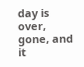day is over, gone, and it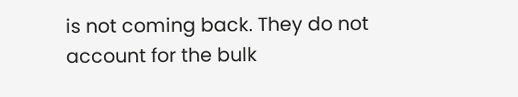is not coming back. They do not account for the bulk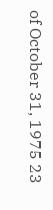of October 31, 1975 23